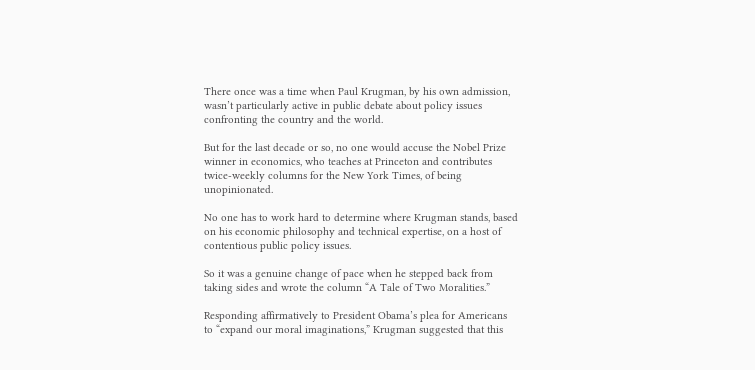There once was a time when Paul Krugman, by his own admission, wasn’t particularly active in public debate about policy issues confronting the country and the world.

But for the last decade or so, no one would accuse the Nobel Prize winner in economics, who teaches at Princeton and contributes twice-weekly columns for the New York Times, of being unopinionated.

No one has to work hard to determine where Krugman stands, based on his economic philosophy and technical expertise, on a host of contentious public policy issues.

So it was a genuine change of pace when he stepped back from taking sides and wrote the column “A Tale of Two Moralities.”

Responding affirmatively to President Obama’s plea for Americans to “expand our moral imaginations,” Krugman suggested that this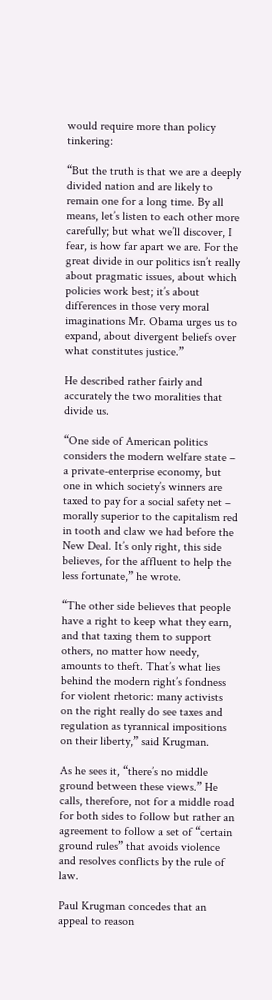would require more than policy tinkering:

“But the truth is that we are a deeply divided nation and are likely to remain one for a long time. By all means, let’s listen to each other more carefully; but what we’ll discover, I fear, is how far apart we are. For the great divide in our politics isn’t really about pragmatic issues, about which policies work best; it’s about differences in those very moral imaginations Mr. Obama urges us to expand, about divergent beliefs over what constitutes justice.”

He described rather fairly and accurately the two moralities that divide us.

“One side of American politics considers the modern welfare state – a private-enterprise economy, but one in which society’s winners are taxed to pay for a social safety net – morally superior to the capitalism red in tooth and claw we had before the New Deal. It’s only right, this side believes, for the affluent to help the less fortunate,” he wrote.

“The other side believes that people have a right to keep what they earn, and that taxing them to support others, no matter how needy, amounts to theft. That’s what lies behind the modern right’s fondness for violent rhetoric: many activists on the right really do see taxes and regulation as tyrannical impositions on their liberty,” said Krugman.

As he sees it, “there’s no middle ground between these views.” He calls, therefore, not for a middle road for both sides to follow but rather an agreement to follow a set of “certain ground rules” that avoids violence and resolves conflicts by the rule of law.

Paul Krugman concedes that an appeal to reason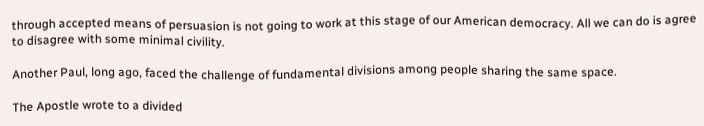through accepted means of persuasion is not going to work at this stage of our American democracy. All we can do is agree to disagree with some minimal civility.

Another Paul, long ago, faced the challenge of fundamental divisions among people sharing the same space.

The Apostle wrote to a divided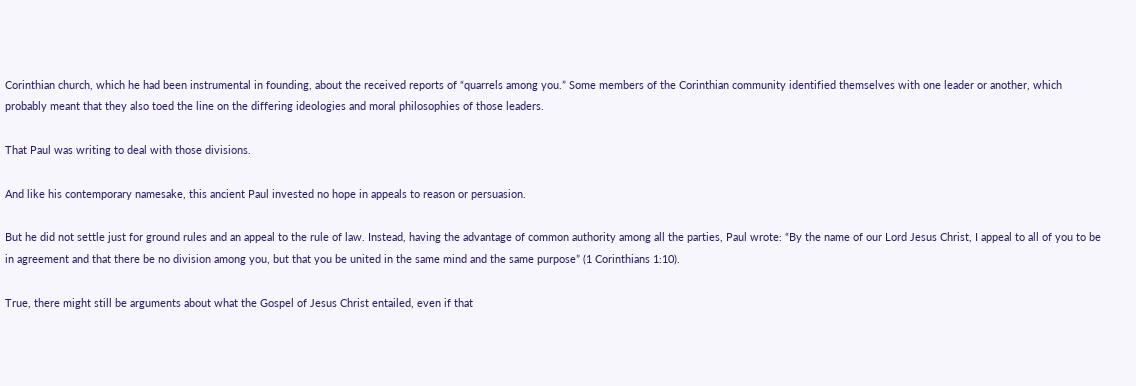Corinthian church, which he had been instrumental in founding, about the received reports of “quarrels among you.” Some members of the Corinthian community identified themselves with one leader or another, which probably meant that they also toed the line on the differing ideologies and moral philosophies of those leaders.

That Paul was writing to deal with those divisions.

And like his contemporary namesake, this ancient Paul invested no hope in appeals to reason or persuasion.

But he did not settle just for ground rules and an appeal to the rule of law. Instead, having the advantage of common authority among all the parties, Paul wrote: “By the name of our Lord Jesus Christ, I appeal to all of you to be in agreement and that there be no division among you, but that you be united in the same mind and the same purpose” (1 Corinthians 1:10).

True, there might still be arguments about what the Gospel of Jesus Christ entailed, even if that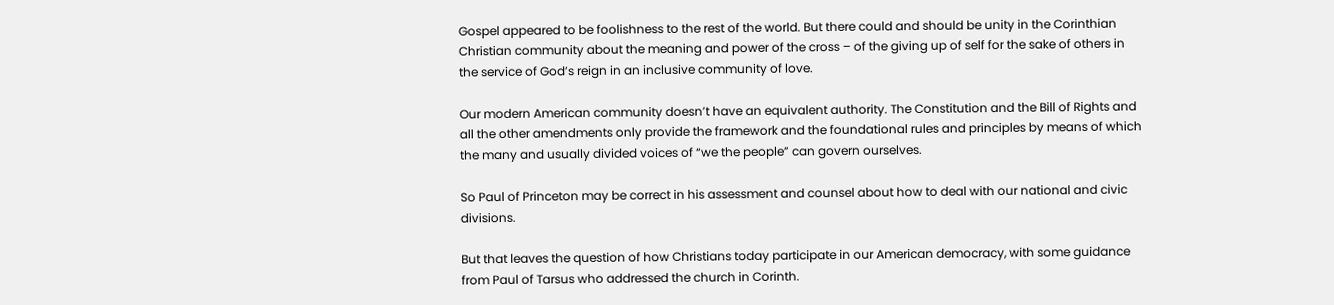Gospel appeared to be foolishness to the rest of the world. But there could and should be unity in the Corinthian Christian community about the meaning and power of the cross – of the giving up of self for the sake of others in the service of God’s reign in an inclusive community of love.

Our modern American community doesn’t have an equivalent authority. The Constitution and the Bill of Rights and all the other amendments only provide the framework and the foundational rules and principles by means of which the many and usually divided voices of “we the people” can govern ourselves.

So Paul of Princeton may be correct in his assessment and counsel about how to deal with our national and civic divisions.

But that leaves the question of how Christians today participate in our American democracy, with some guidance from Paul of Tarsus who addressed the church in Corinth.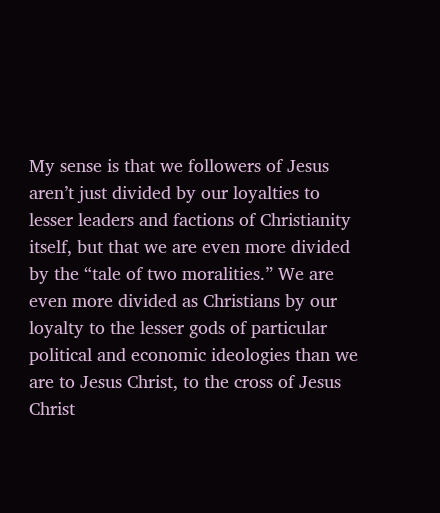My sense is that we followers of Jesus aren’t just divided by our loyalties to lesser leaders and factions of Christianity itself, but that we are even more divided by the “tale of two moralities.” We are even more divided as Christians by our loyalty to the lesser gods of particular political and economic ideologies than we are to Jesus Christ, to the cross of Jesus Christ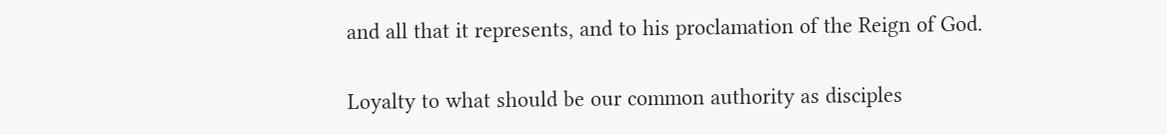and all that it represents, and to his proclamation of the Reign of God.

Loyalty to what should be our common authority as disciples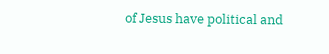of Jesus have political and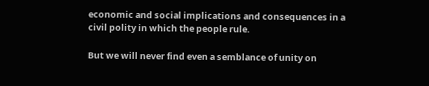economic and social implications and consequences in a civil polity in which the people rule.

But we will never find even a semblance of unity on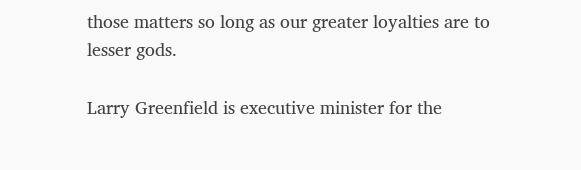those matters so long as our greater loyalties are to lesser gods.

Larry Greenfield is executive minister for the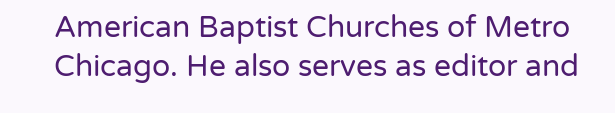American Baptist Churches of Metro Chicago. He also serves as editor and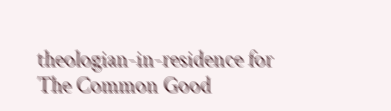theologian-in-residence for The Common Good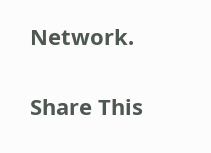Network.

Share This